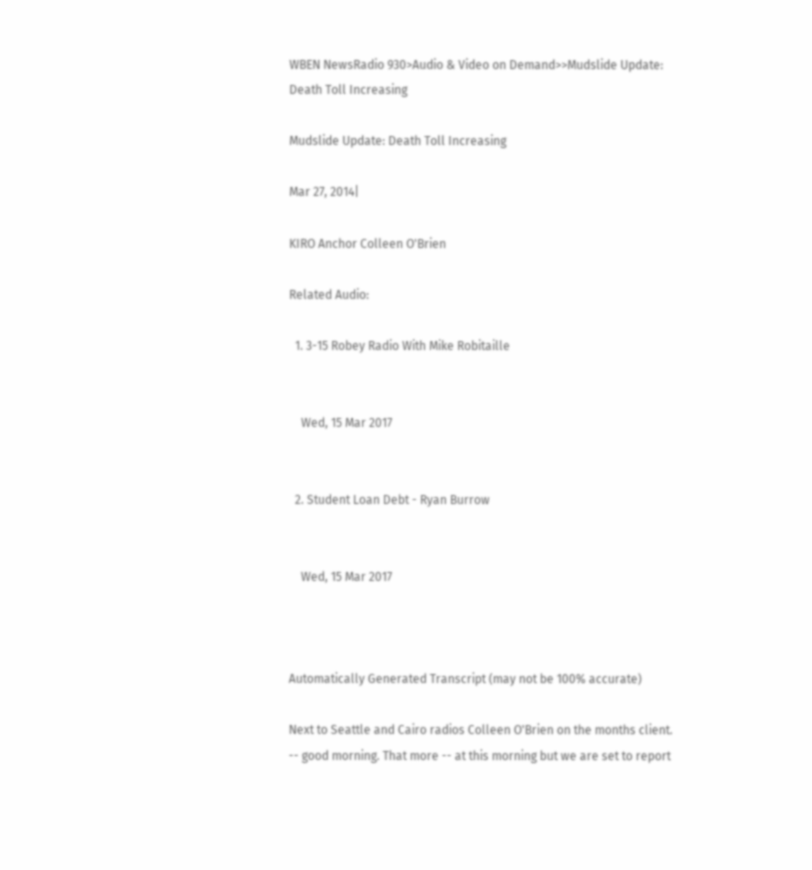WBEN NewsRadio 930>Audio & Video on Demand>>Mudslide Update: Death Toll Increasing

Mudslide Update: Death Toll Increasing

Mar 27, 2014|

KIRO Anchor Colleen O'Brien

Related Audio:

  1. 3-15 Robey Radio With Mike Robitaille


    Wed, 15 Mar 2017


  2. Student Loan Debt - Ryan Burrow


    Wed, 15 Mar 2017



Automatically Generated Transcript (may not be 100% accurate)

Next to Seattle and Cairo radios Colleen O'Brien on the months client. -- good morning. That more -- at this morning but we are set to report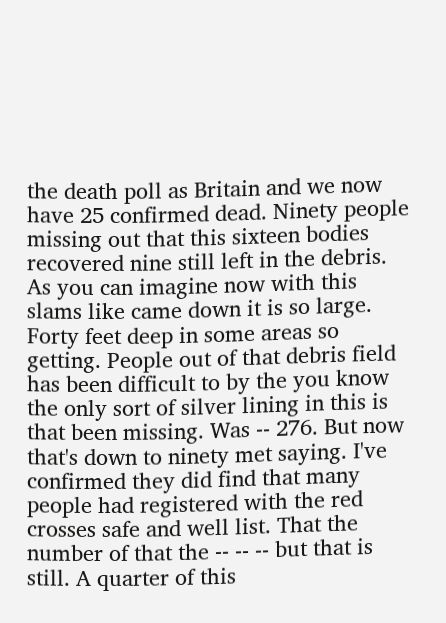the death poll as Britain and we now have 25 confirmed dead. Ninety people missing out that this sixteen bodies recovered nine still left in the debris. As you can imagine now with this slams like came down it is so large. Forty feet deep in some areas so getting. People out of that debris field has been difficult to by the you know the only sort of silver lining in this is that been missing. Was -- 276. But now that's down to ninety met saying. I've confirmed they did find that many people had registered with the red crosses safe and well list. That the number of that the -- -- -- but that is still. A quarter of this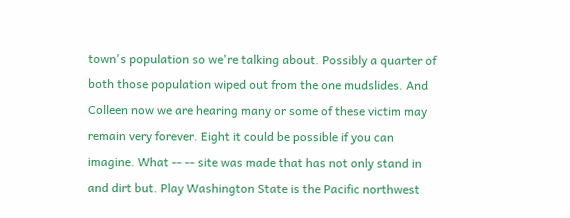town's population so we're talking about. Possibly a quarter of both those population wiped out from the one mudslides. And Colleen now we are hearing many or some of these victim may remain very forever. Eight it could be possible if you can imagine. What -- -- site was made that has not only stand in and dirt but. Play Washington State is the Pacific northwest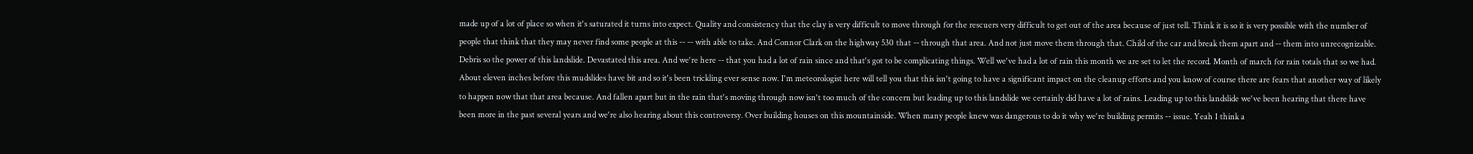made up of a lot of place so when it's saturated it turns into expect. Quality and consistency that the clay is very difficult to move through for the rescuers very difficult to get out of the area because of just tell. Think it is so it is very possible with the number of people that think that they may never find some people at this -- -- with able to take. And Connor Clark on the highway 530 that -- through that area. And not just move them through that. Child of the car and break them apart and -- them into unrecognizable. Debris so the power of this landslide. Devastated this area. And we're here -- that you had a lot of rain since and that's got to be complicating things. Well we've had a lot of rain this month we are set to let the record. Month of march for rain totals that so we had. About eleven inches before this mudslides have bit and so it's been trickling ever sense now. I'm meteorologist here will tell you that this isn't going to have a significant impact on the cleanup efforts and you know of course there are fears that another way of likely to happen now that that area because. And fallen apart but in the rain that's moving through now isn't too much of the concern but leading up to this landslide we certainly did have a lot of rains. Leading up to this landslide we've been hearing that there have been more in the past several years and we're also hearing about this controversy. Over building houses on this mountainside. When many people knew was dangerous to do it why we're building permits -- issue. Yeah I think a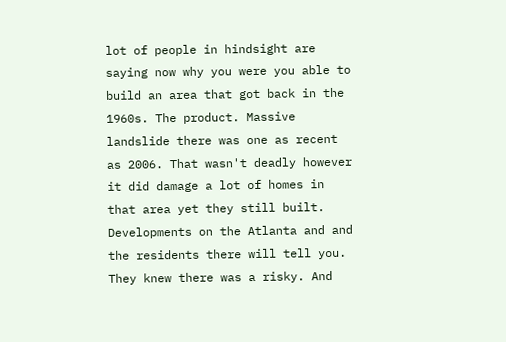lot of people in hindsight are saying now why you were you able to build an area that got back in the 1960s. The product. Massive landslide there was one as recent as 2006. That wasn't deadly however it did damage a lot of homes in that area yet they still built. Developments on the Atlanta and and the residents there will tell you. They knew there was a risky. And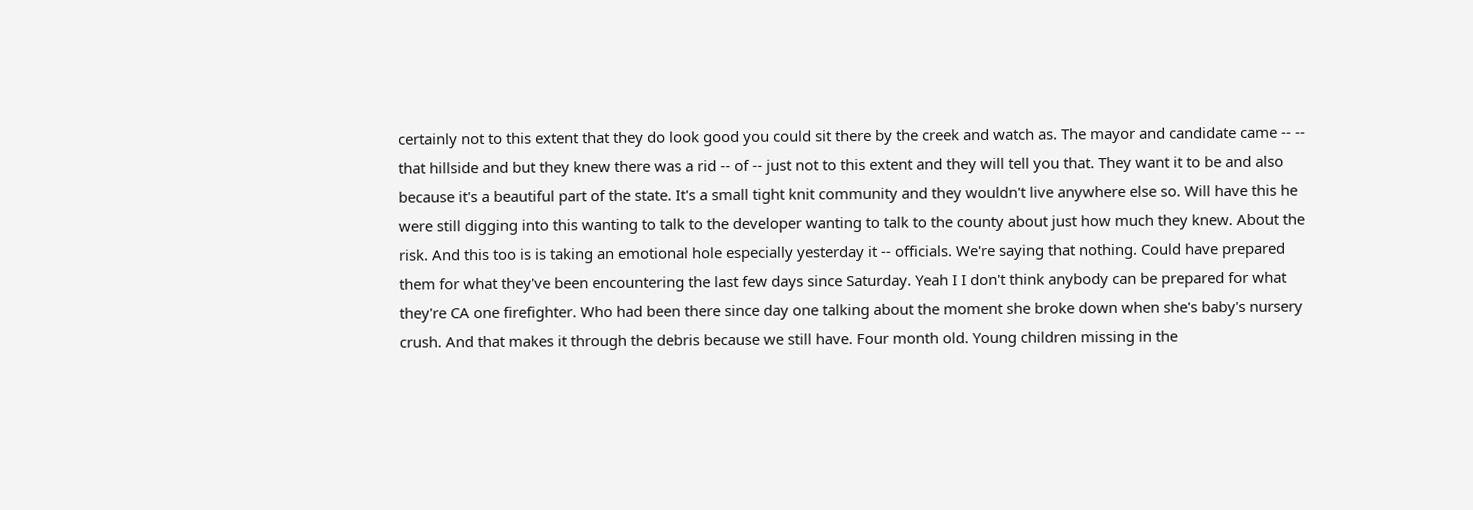certainly not to this extent that they do look good you could sit there by the creek and watch as. The mayor and candidate came -- -- that hillside and but they knew there was a rid -- of -- just not to this extent and they will tell you that. They want it to be and also because it's a beautiful part of the state. It's a small tight knit community and they wouldn't live anywhere else so. Will have this he were still digging into this wanting to talk to the developer wanting to talk to the county about just how much they knew. About the risk. And this too is is taking an emotional hole especially yesterday it -- officials. We're saying that nothing. Could have prepared them for what they've been encountering the last few days since Saturday. Yeah I I don't think anybody can be prepared for what they're CA one firefighter. Who had been there since day one talking about the moment she broke down when she's baby's nursery crush. And that makes it through the debris because we still have. Four month old. Young children missing in the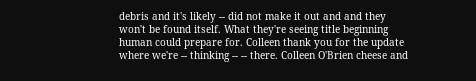debris and it's likely -- did not make it out and and they won't be found itself. What they're seeing title beginning human could prepare for. Colleen thank you for the update where we're -- thinking -- -- there. Colleen O'Brien cheese and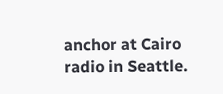anchor at Cairo radio in Seattle.